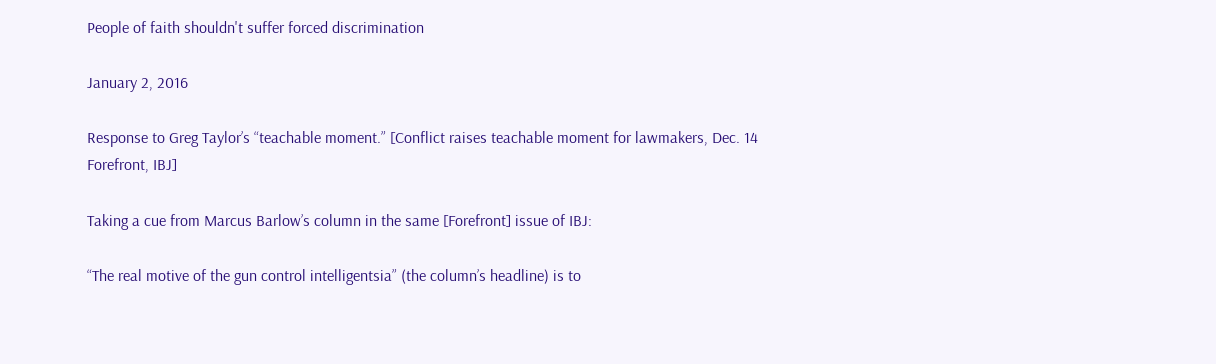People of faith shouldn't suffer forced discrimination

January 2, 2016

Response to Greg Taylor’s “teachable moment.” [Conflict raises teachable moment for lawmakers, Dec. 14 Forefront, IBJ]

Taking a cue from Marcus Barlow’s column in the same [Forefront] issue of IBJ:

“The real motive of the gun control intelligentsia” (the column’s headline) is to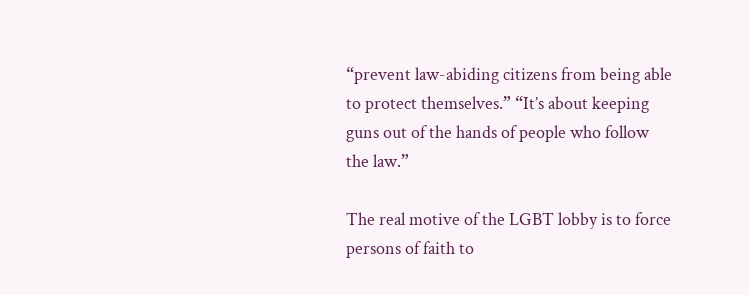“prevent law-abiding citizens from being able to protect themselves.” “It’s about keeping guns out of the hands of people who follow the law.”

The real motive of the LGBT lobby is to force persons of faith to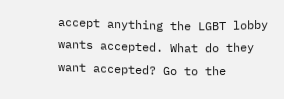accept anything the LGBT lobby wants accepted. What do they want accepted? Go to the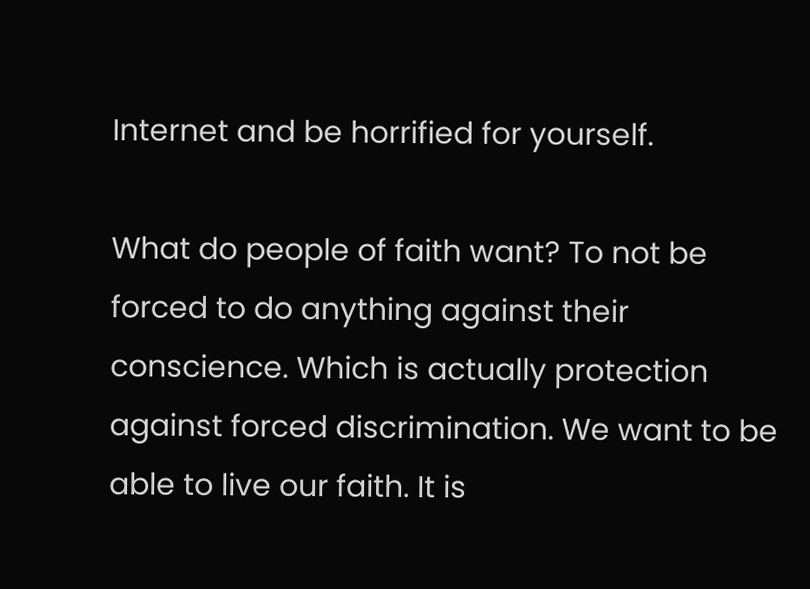Internet and be horrified for yourself.

What do people of faith want? To not be forced to do anything against their conscience. Which is actually protection against forced discrimination. We want to be able to live our faith. It is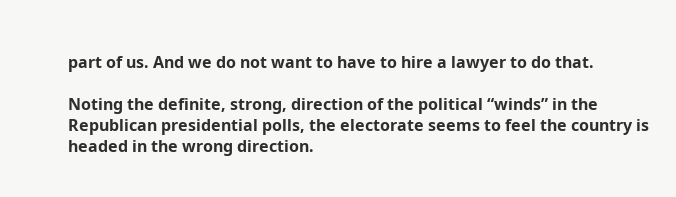part of us. And we do not want to have to hire a lawyer to do that.

Noting the definite, strong, direction of the political “winds” in the Republican presidential polls, the electorate seems to feel the country is headed in the wrong direction.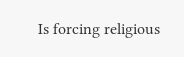Is forcing religious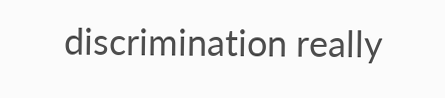discrimination really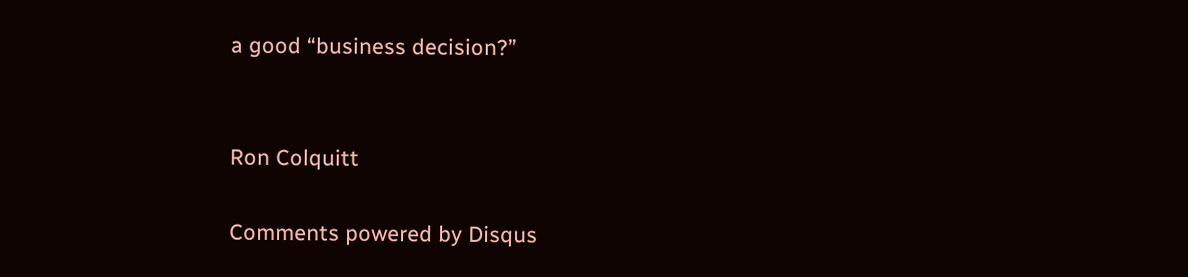a good “business decision?”


Ron Colquitt

Comments powered by Disqus